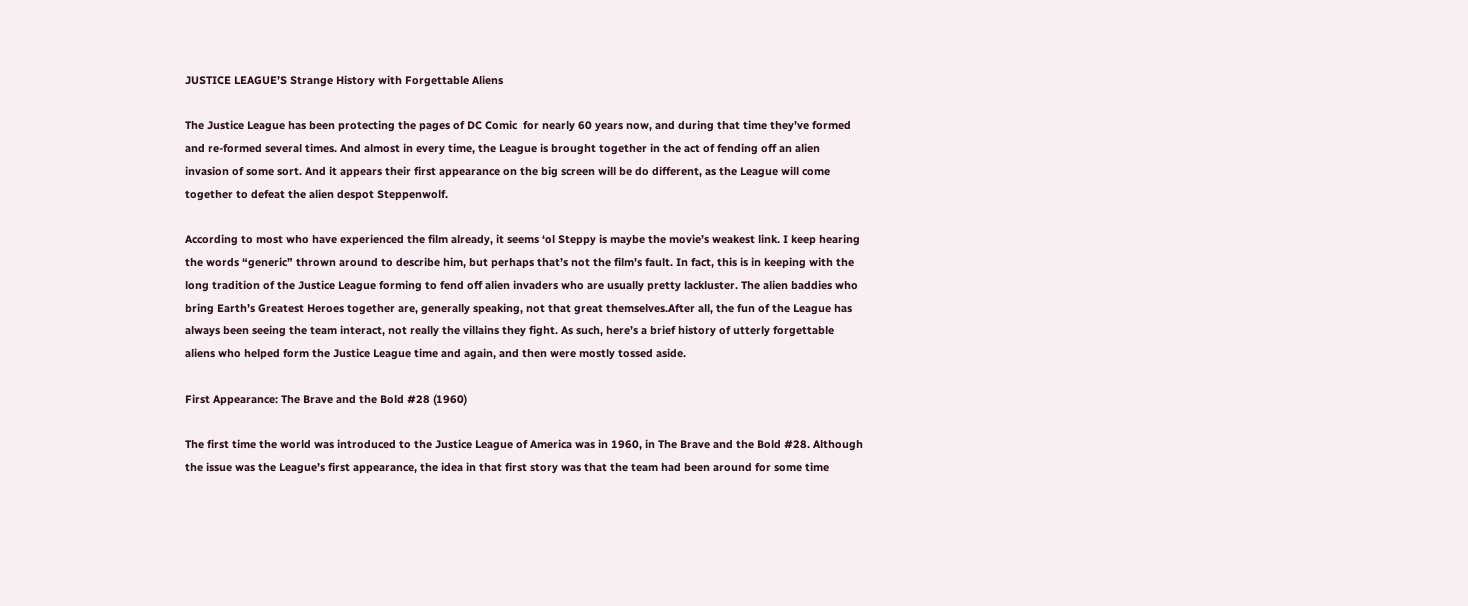JUSTICE LEAGUE’S Strange History with Forgettable Aliens

The Justice League has been protecting the pages of DC Comic  for nearly 60 years now, and during that time they’ve formed and re-formed several times. And almost in every time, the League is brought together in the act of fending off an alien invasion of some sort. And it appears their first appearance on the big screen will be do different, as the League will come together to defeat the alien despot Steppenwolf.

According to most who have experienced the film already, it seems ‘ol Steppy is maybe the movie’s weakest link. I keep hearing the words “generic” thrown around to describe him, but perhaps that’s not the film’s fault. In fact, this is in keeping with the long tradition of the Justice League forming to fend off alien invaders who are usually pretty lackluster. The alien baddies who bring Earth’s Greatest Heroes together are, generally speaking, not that great themselves.After all, the fun of the League has always been seeing the team interact, not really the villains they fight. As such, here’s a brief history of utterly forgettable aliens who helped form the Justice League time and again, and then were mostly tossed aside.

First Appearance: The Brave and the Bold #28 (1960)

The first time the world was introduced to the Justice League of America was in 1960, in The Brave and the Bold #28. Although the issue was the League’s first appearance, the idea in that first story was that the team had been around for some time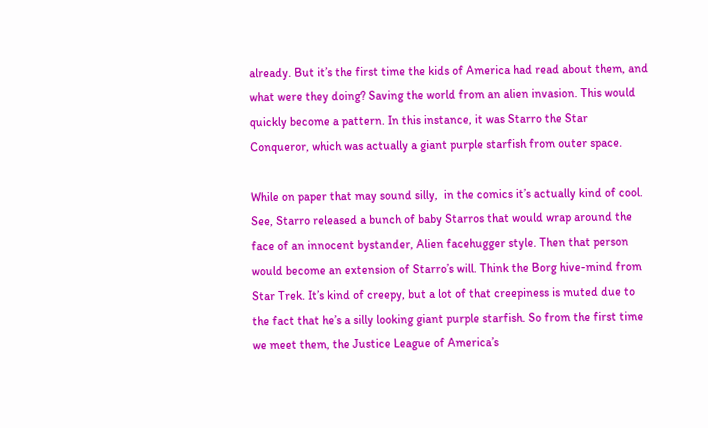already. But it’s the first time the kids of America had read about them, and what were they doing? Saving the world from an alien invasion. This would quickly become a pattern. In this instance, it was Starro the Star Conqueror, which was actually a giant purple starfish from outer space.

While on paper that may sound silly,  in the comics it’s actually kind of cool. See, Starro released a bunch of baby Starros that would wrap around the face of an innocent bystander, Alien facehugger style. Then that person would become an extension of Starro’s will. Think the Borg hive-mind from Star Trek. It’s kind of creepy, but a lot of that creepiness is muted due to the fact that he’s a silly looking giant purple starfish. So from the first time we meet them, the Justice League of America’s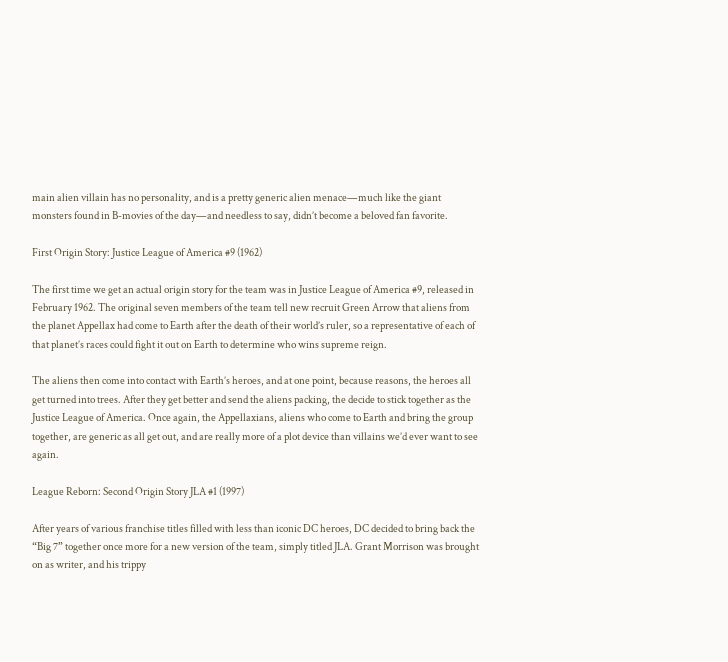main alien villain has no personality, and is a pretty generic alien menace—much like the giant monsters found in B-movies of the day—and needless to say, didn’t become a beloved fan favorite.

First Origin Story: Justice League of America #9 (1962)

The first time we get an actual origin story for the team was in Justice League of America #9, released in February 1962. The original seven members of the team tell new recruit Green Arrow that aliens from the planet Appellax had come to Earth after the death of their world’s ruler, so a representative of each of that planet’s races could fight it out on Earth to determine who wins supreme reign.

The aliens then come into contact with Earth’s heroes, and at one point, because reasons, the heroes all get turned into trees. After they get better and send the aliens packing, the decide to stick together as the Justice League of America. Once again, the Appellaxians, aliens who come to Earth and bring the group together, are generic as all get out, and are really more of a plot device than villains we’d ever want to see again.

League Reborn: Second Origin Story JLA #1 (1997)

After years of various franchise titles filled with less than iconic DC heroes, DC decided to bring back the “Big 7” together once more for a new version of the team, simply titled JLA. Grant Morrison was brought on as writer, and his trippy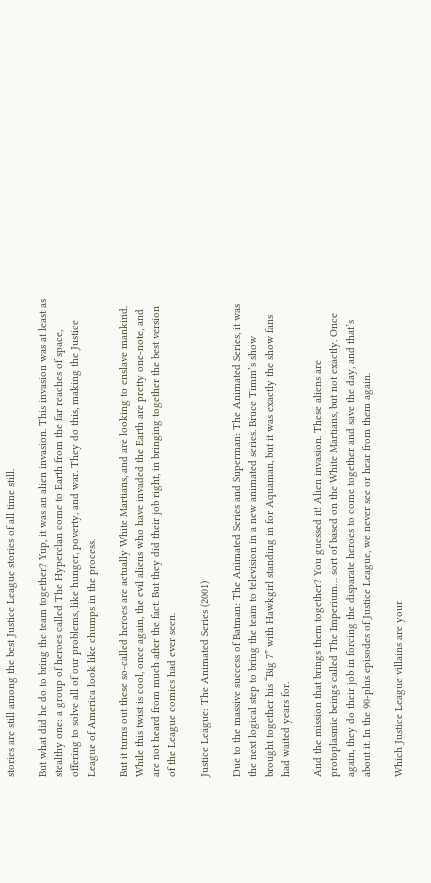stories are still among the best Justice League stories of all time still.

But what did he do to bring the team together? Yup, it was an alien invasion. This invasion was at least as stealthy one: a group of heroes called The Hyperclan come to Earth from the far reaches of space, offering to solve all of our problems, like hunger, poverty, and war. They do this, making the Justice League of America look like chumps in the process.

But it turns out these so-called heroes are actually White Martians, and are looking to enslave mankind. While this twist is cool, once again, the evil aliens who have invaded the Earth are pretty one-note, and are not heard from much after the fact. But they did their job right, in bringing together the best version of the League comics had ever seen.

Justice League: The Animated Series (2001)

Due to the massive success of Batman: The Animated Series and Superman: The Animated Series, it was the next logical step to bring the team to television in a new animated series. Bruce Timm’s show brought together his “Big 7” with Hawkgirl standing in for Aquaman, but it was exactly the show fans had waited years for.

And the mission that brings them together? You guessed it! Alien invasion. These aliens are protoplasmic beings called The Imperium… sort of based on the White Martians, but not exactly. Once again, they do their job in forcing the disparate heroes to come together and save the day, and that’s about it. In the 90-plus episodes of Justice League, we never see or hear from them again.

Which Justice League villains are your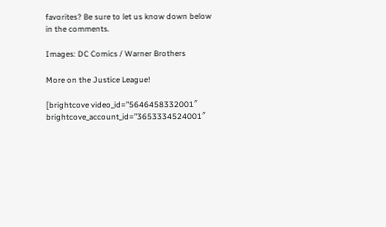favorites? Be sure to let us know down below in the comments.

Images: DC Comics / Warner Brothers

More on the Justice League!

[brightcove video_id=”5646458332001″ brightcove_account_id=”3653334524001″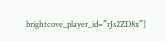brightcove_player_id=”rJs2ZD8x”]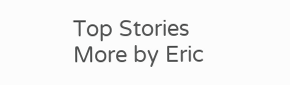Top Stories
More by Eric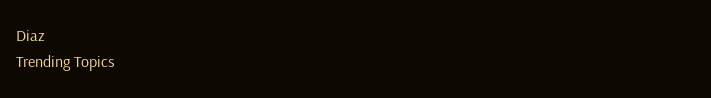Diaz
Trending Topics